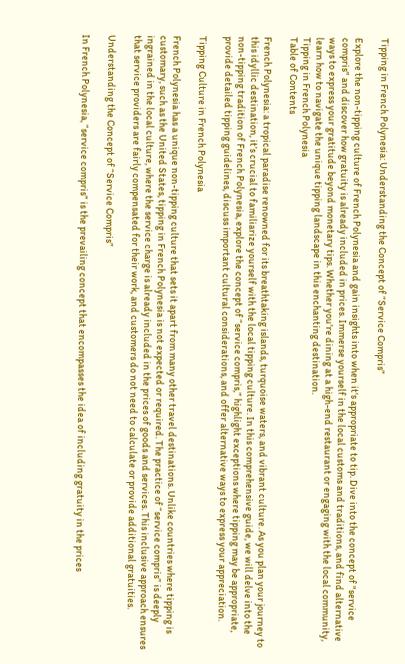Tipping in French Polynesia: Understanding the Concept of “Service Compris”

Explore the non-tipping culture of French Polynesia and gain insights into when it's appropriate to tip. Dive into the concept of "service compris" and discover how gratuity is already included in prices. Immerse yourself in the local customs and traditions, and find alternative ways to express your gratitude beyond monetary tips. Whether you're dining at a high-end restaurant or engaging with the local community, learn how to navigate the unique tipping landscape in this enchanting destination.
Tipping in French Polynesia
Table of Contents

French Polynesia: a tropical paradise renowned for its breathtaking islands, turquoise waters, and vibrant culture. As you plan your journey to this idyllic destination, it’s crucial to familiarize yourself with the local tipping culture. In this comprehensive guide, we will delve into the non-tipping tradition of French Polynesia, explore the concept of “service compris,” highlight exceptions where tipping may be appropriate, provide detailed tipping guidelines, discuss important cultural considerations, and offer alternative ways to express your appreciation.

Tipping Culture in French Polynesia

French Polynesia has a unique non-tipping culture that sets it apart from many other travel destinations. Unlike countries where tipping is customary, such as the United States, tipping in French Polynesia is not expected or required. The practice of “service compris” is deeply ingrained in the local culture, where the service charge is already included in the prices of goods and services. This inclusive approach ensures that service providers are fairly compensated for their work, and customers do not need to calculate or provide additional gratuities.

Understanding the Concept of “Service Compris”

In French Polynesia, “service compris” is the prevailing concept that encompasses the idea of including gratuity in the prices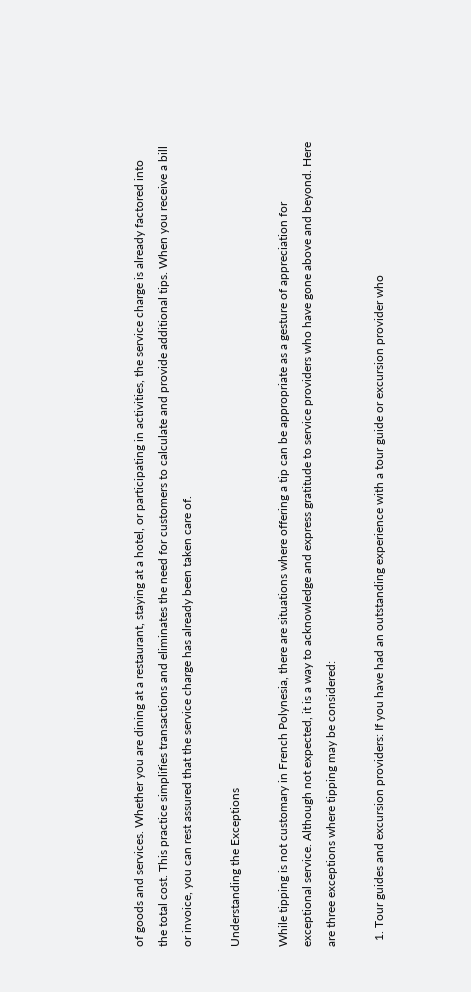of goods and services. Whether you are dining at a restaurant, staying at a hotel, or participating in activities, the service charge is already factored into the total cost. This practice simplifies transactions and eliminates the need for customers to calculate and provide additional tips. When you receive a bill or invoice, you can rest assured that the service charge has already been taken care of.

Understanding the Exceptions

While tipping is not customary in French Polynesia, there are situations where offering a tip can be appropriate as a gesture of appreciation for exceptional service. Although not expected, it is a way to acknowledge and express gratitude to service providers who have gone above and beyond. Here are three exceptions where tipping may be considered:

  1. Tour guides and excursion providers: If you have had an outstanding experience with a tour guide or excursion provider who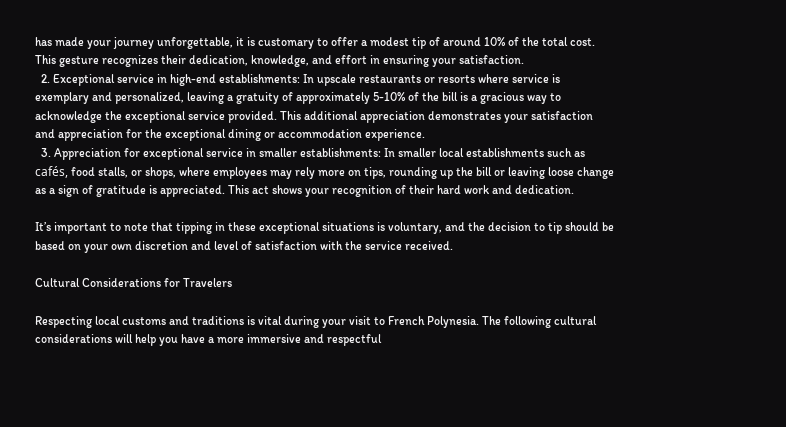has made your journey unforgettable, it is customary to offer a modest tip of around 10% of the total cost. This gesture recognizes their dedication, knowledge, and effort in ensuring your satisfaction.
  2. Exceptional service in high-end establishments: In upscale restaurants or resorts where service is exemplary and personalized, leaving a gratuity of approximately 5-10% of the bill is a gracious way to acknowledge the exceptional service provided. This additional appreciation demonstrates your satisfaction and appreciation for the exceptional dining or accommodation experience.
  3. Appreciation for exceptional service in smaller establishments: In smaller local establishments such as cafés, food stalls, or shops, where employees may rely more on tips, rounding up the bill or leaving loose change as a sign of gratitude is appreciated. This act shows your recognition of their hard work and dedication.

It’s important to note that tipping in these exceptional situations is voluntary, and the decision to tip should be based on your own discretion and level of satisfaction with the service received.

Cultural Considerations for Travelers

Respecting local customs and traditions is vital during your visit to French Polynesia. The following cultural considerations will help you have a more immersive and respectful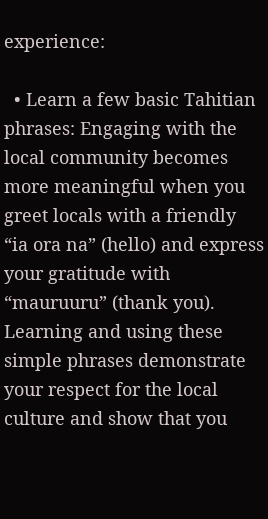experience:

  • Learn a few basic Tahitian phrases: Engaging with the local community becomes more meaningful when you greet locals with a friendly “ia ora na” (hello) and express your gratitude with “mauruuru” (thank you). Learning and using these simple phrases demonstrate your respect for the local culture and show that you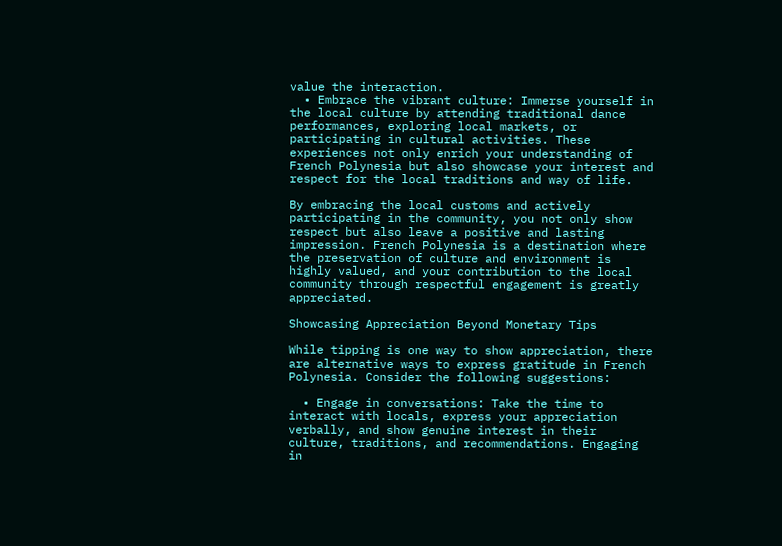value the interaction.
  • Embrace the vibrant culture: Immerse yourself in the local culture by attending traditional dance performances, exploring local markets, or participating in cultural activities. These experiences not only enrich your understanding of French Polynesia but also showcase your interest and respect for the local traditions and way of life.

By embracing the local customs and actively participating in the community, you not only show respect but also leave a positive and lasting impression. French Polynesia is a destination where the preservation of culture and environment is highly valued, and your contribution to the local community through respectful engagement is greatly appreciated.

Showcasing Appreciation Beyond Monetary Tips

While tipping is one way to show appreciation, there are alternative ways to express gratitude in French Polynesia. Consider the following suggestions:

  • Engage in conversations: Take the time to interact with locals, express your appreciation verbally, and show genuine interest in their culture, traditions, and recommendations. Engaging in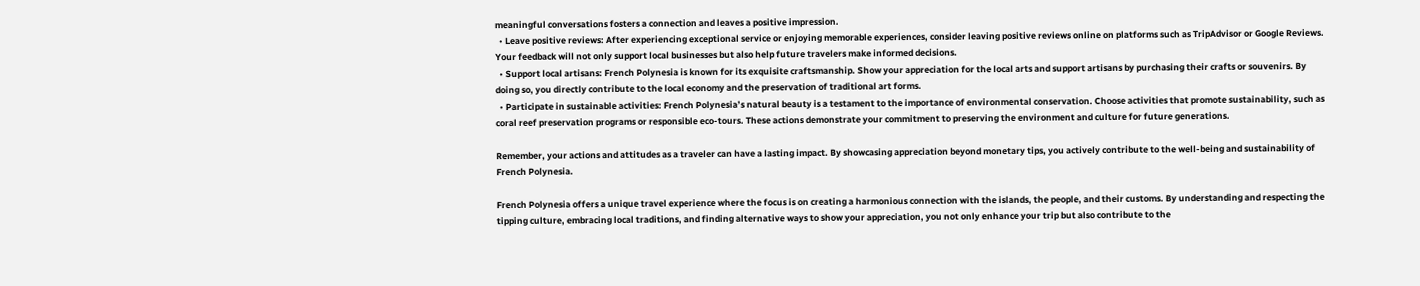meaningful conversations fosters a connection and leaves a positive impression.
  • Leave positive reviews: After experiencing exceptional service or enjoying memorable experiences, consider leaving positive reviews online on platforms such as TripAdvisor or Google Reviews. Your feedback will not only support local businesses but also help future travelers make informed decisions.
  • Support local artisans: French Polynesia is known for its exquisite craftsmanship. Show your appreciation for the local arts and support artisans by purchasing their crafts or souvenirs. By doing so, you directly contribute to the local economy and the preservation of traditional art forms.
  • Participate in sustainable activities: French Polynesia’s natural beauty is a testament to the importance of environmental conservation. Choose activities that promote sustainability, such as coral reef preservation programs or responsible eco-tours. These actions demonstrate your commitment to preserving the environment and culture for future generations.

Remember, your actions and attitudes as a traveler can have a lasting impact. By showcasing appreciation beyond monetary tips, you actively contribute to the well-being and sustainability of French Polynesia.

French Polynesia offers a unique travel experience where the focus is on creating a harmonious connection with the islands, the people, and their customs. By understanding and respecting the tipping culture, embracing local traditions, and finding alternative ways to show your appreciation, you not only enhance your trip but also contribute to the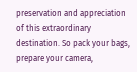preservation and appreciation of this extraordinary destination. So pack your bags, prepare your camera,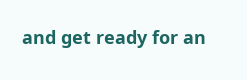and get ready for an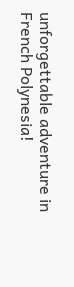unforgettable adventure in French Polynesia!